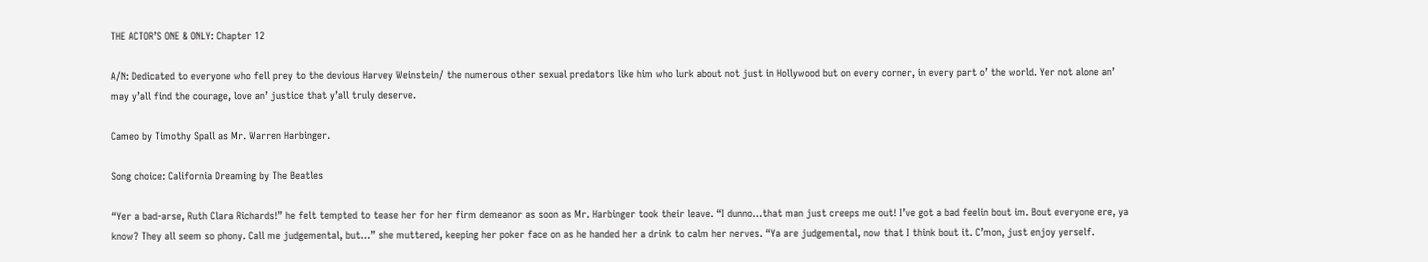THE ACTOR’S ONE & ONLY: Chapter 12

A/N: Dedicated to everyone who fell prey to the devious Harvey Weinstein/ the numerous other sexual predators like him who lurk about not just in Hollywood but on every corner, in every part o’ the world. Yer not alone an’ may y’all find the courage, love an’ justice that y’all truly deserve.

Cameo by Timothy Spall as Mr. Warren Harbinger.

Song choice: California Dreaming by The Beatles

“Yer a bad-arse, Ruth Clara Richards!” he felt tempted to tease her for her firm demeanor as soon as Mr. Harbinger took their leave. “I dunno…that man just creeps me out! I’ve got a bad feelin bout im. Bout everyone ere, ya know? They all seem so phony. Call me judgemental, but…” she muttered, keeping her poker face on as he handed her a drink to calm her nerves. “Ya are judgemental, now that I think bout it. C’mon, just enjoy yerself.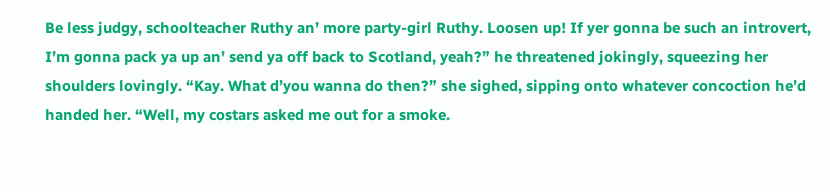Be less judgy, schoolteacher Ruthy an’ more party-girl Ruthy. Loosen up! If yer gonna be such an introvert, I’m gonna pack ya up an’ send ya off back to Scotland, yeah?” he threatened jokingly, squeezing her shoulders lovingly. “Kay. What d’you wanna do then?” she sighed, sipping onto whatever concoction he’d handed her. “Well, my costars asked me out for a smoke.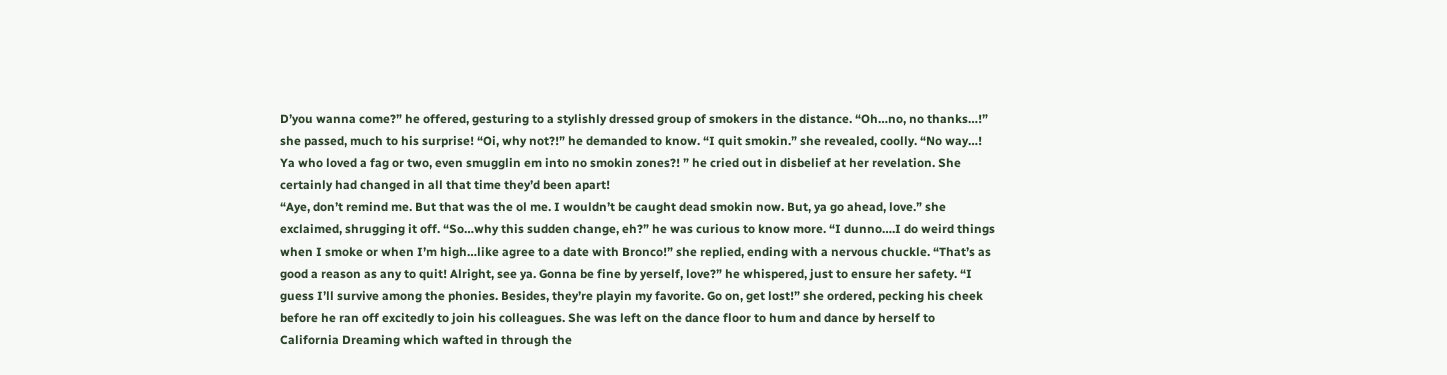D’you wanna come?” he offered, gesturing to a stylishly dressed group of smokers in the distance. “Oh…no, no thanks…!” she passed, much to his surprise! “Oi, why not?!” he demanded to know. “I quit smokin.” she revealed, coolly. “No way…! Ya who loved a fag or two, even smugglin em into no smokin zones?! ” he cried out in disbelief at her revelation. She certainly had changed in all that time they’d been apart!
“Aye, don’t remind me. But that was the ol me. I wouldn’t be caught dead smokin now. But, ya go ahead, love.” she exclaimed, shrugging it off. “So…why this sudden change, eh?” he was curious to know more. “I dunno….I do weird things when I smoke or when I’m high…like agree to a date with Bronco!” she replied, ending with a nervous chuckle. “That’s as good a reason as any to quit! Alright, see ya. Gonna be fine by yerself, love?” he whispered, just to ensure her safety. “I guess I’ll survive among the phonies. Besides, they’re playin my favorite. Go on, get lost!” she ordered, pecking his cheek before he ran off excitedly to join his colleagues. She was left on the dance floor to hum and dance by herself to California Dreaming which wafted in through the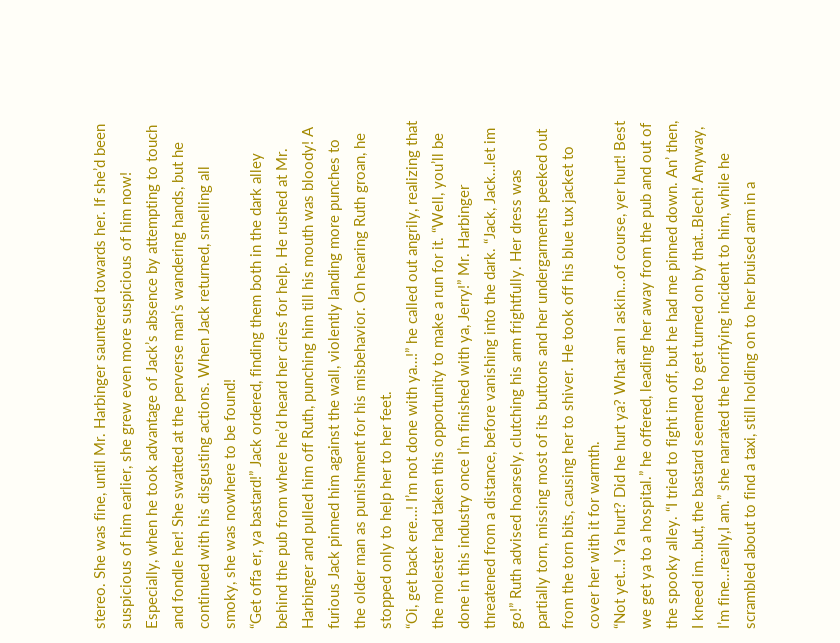stereo. She was fine, until Mr. Harbinger sauntered towards her. If she’d been suspicious of him earlier, she grew even more suspicious of him now! Especially, when he took advantage of Jack’s absence by attempting to touch and fondle her! She swatted at the perverse man’s wandering hands, but he continued with his disgusting actions. When Jack returned, smelling all smoky, she was nowhere to be found!
“Get offa er, ya bastard!” Jack ordered, finding them both in the dark alley behind the pub from where he’d heard her cries for help. He rushed at Mr. Harbinger and pulled him off Ruth, punching him till his mouth was bloody! A furious Jack pinned him against the wall, violently landing more punches to the older man as punishment for his misbehavior. On hearing Ruth groan, he stopped only to help her to her feet.
“Oi, get back ere…! I’m not done with ya…!” he called out angrily, realizing that the molester had taken this opportunity to make a run for it. “Well, you’ll be done in this industry once I’m finished with ya, Jerry!” Mr. Harbinger threatened from a distance, before vanishing into the dark. “Jack, Jack…let im go!” Ruth advised hoarsely, clutching his arm frightfully. Her dress was partially torn, missing most of its buttons and her undergarments peeked out from the torn bits, causing her to shiver. He took off his blue tux jacket to cover her with it for warmth.
“Not yet…! Ya hurt? Did he hurt ya? What am I askin…of course, yer hurt! Best we get ya to a hospital.” he offered, leading her away from the pub and out of the spooky alley. “I tried to fight im off, but he had me pinned down. An’ then, I kneed im…but, the bastard seemed to get turned on by that..Blech! Anyway, I’m fine…really,I am.” she narrated the horrifying incident to him, while he scrambled about to find a taxi, still holding on to her bruised arm in a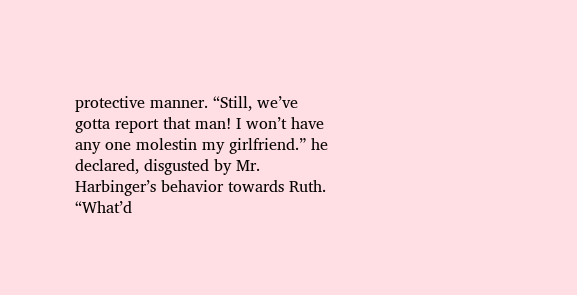protective manner. “Still, we’ve gotta report that man! I won’t have any one molestin my girlfriend.” he declared, disgusted by Mr. Harbinger’s behavior towards Ruth.
“What’d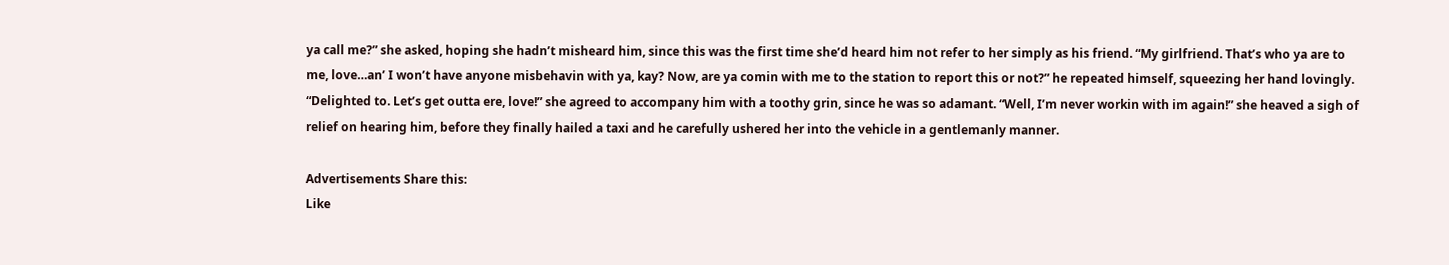ya call me?” she asked, hoping she hadn’t misheard him, since this was the first time she’d heard him not refer to her simply as his friend. “My girlfriend. That’s who ya are to me, love…an’ I won’t have anyone misbehavin with ya, kay? Now, are ya comin with me to the station to report this or not?” he repeated himself, squeezing her hand lovingly. “Delighted to. Let’s get outta ere, love!” she agreed to accompany him with a toothy grin, since he was so adamant. “Well, I’m never workin with im again!” she heaved a sigh of relief on hearing him, before they finally hailed a taxi and he carefully ushered her into the vehicle in a gentlemanly manner.

Advertisements Share this:
Like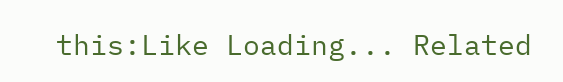this:Like Loading... Related